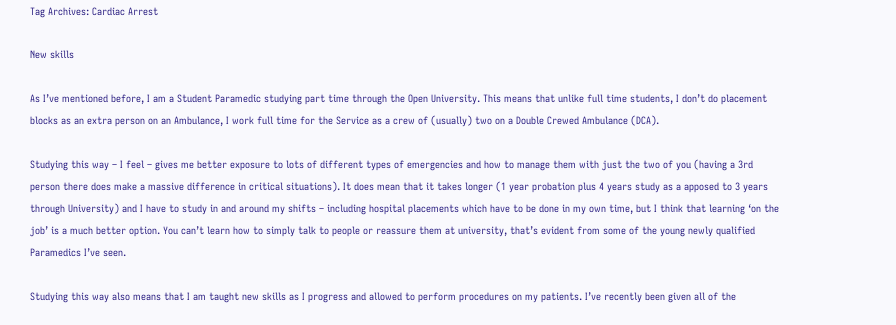Tag Archives: Cardiac Arrest

New skills

As I’ve mentioned before, I am a Student Paramedic studying part time through the Open University. This means that unlike full time students, I don’t do placement blocks as an extra person on an Ambulance, I work full time for the Service as a crew of (usually) two on a Double Crewed Ambulance (DCA).

Studying this way – I feel – gives me better exposure to lots of different types of emergencies and how to manage them with just the two of you (having a 3rd person there does make a massive difference in critical situations). It does mean that it takes longer (1 year probation plus 4 years study as a apposed to 3 years through University) and I have to study in and around my shifts – including hospital placements which have to be done in my own time, but I think that learning ‘on the job’ is a much better option. You can’t learn how to simply talk to people or reassure them at university, that’s evident from some of the young newly qualified Paramedics I’ve seen.

Studying this way also means that I am taught new skills as I progress and allowed to perform procedures on my patients. I’ve recently been given all of the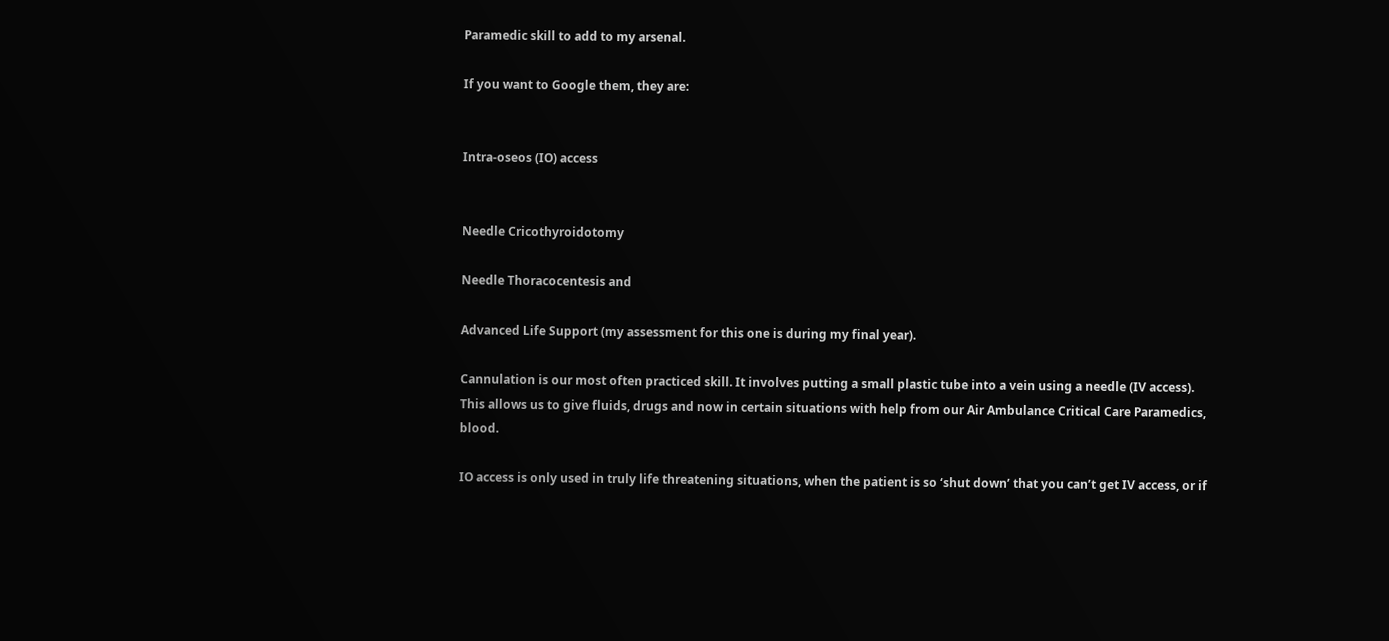Paramedic skill to add to my arsenal.

If you want to Google them, they are:


Intra-oseos (IO) access


Needle Cricothyroidotomy

Needle Thoracocentesis and

Advanced Life Support (my assessment for this one is during my final year).

Cannulation is our most often practiced skill. It involves putting a small plastic tube into a vein using a needle (IV access). This allows us to give fluids, drugs and now in certain situations with help from our Air Ambulance Critical Care Paramedics, blood.

IO access is only used in truly life threatening situations, when the patient is so ‘shut down’ that you can’t get IV access, or if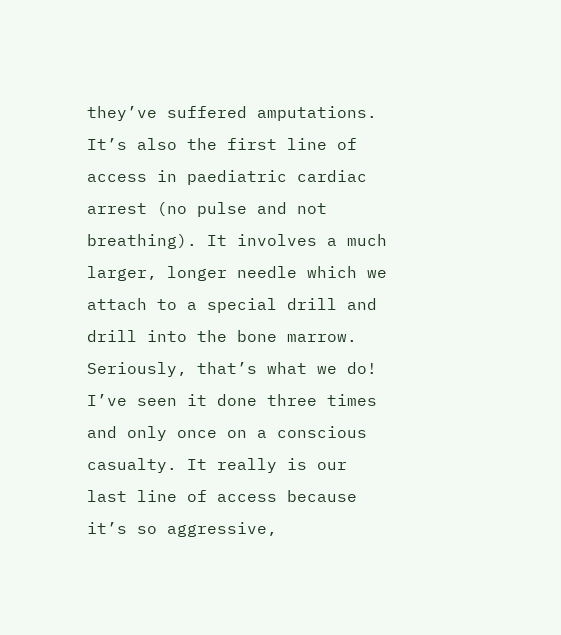they’ve suffered amputations. It’s also the first line of access in paediatric cardiac arrest (no pulse and not breathing). It involves a much larger, longer needle which we attach to a special drill and drill into the bone marrow. Seriously, that’s what we do! I’ve seen it done three times and only once on a conscious casualty. It really is our last line of access because it’s so aggressive,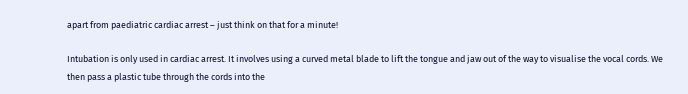apart from paediatric cardiac arrest – just think on that for a minute!

Intubation is only used in cardiac arrest. It involves using a curved metal blade to lift the tongue and jaw out of the way to visualise the vocal cords. We then pass a plastic tube through the cords into the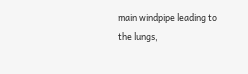main windpipe leading to the lungs,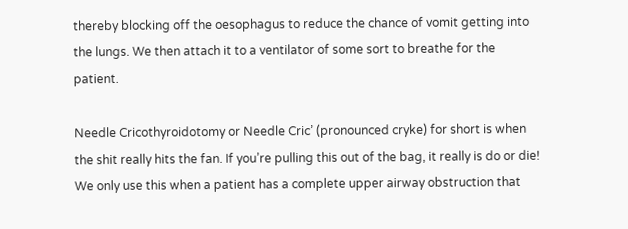thereby blocking off the oesophagus to reduce the chance of vomit getting into the lungs. We then attach it to a ventilator of some sort to breathe for the patient.

Needle Cricothyroidotomy or Needle Cric’ (pronounced cryke) for short is when the shit really hits the fan. If you’re pulling this out of the bag, it really is do or die! We only use this when a patient has a complete upper airway obstruction that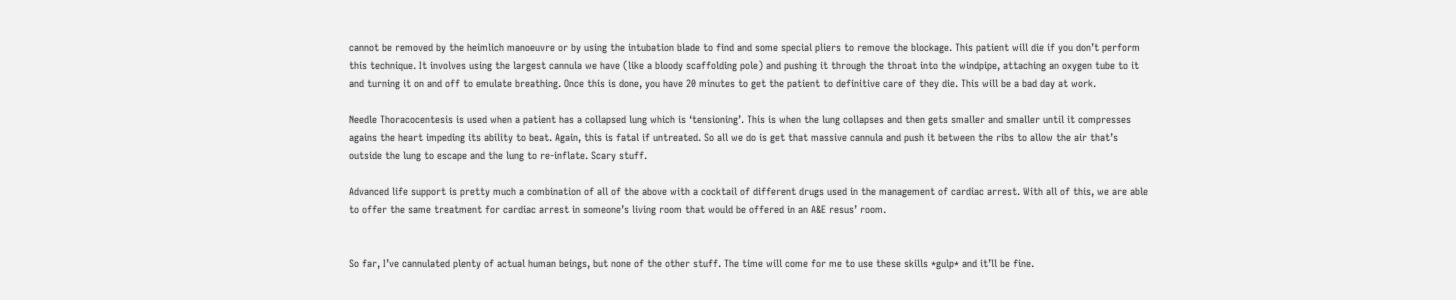cannot be removed by the heimlich manoeuvre or by using the intubation blade to find and some special pliers to remove the blockage. This patient will die if you don’t perform this technique. It involves using the largest cannula we have (like a bloody scaffolding pole) and pushing it through the throat into the windpipe, attaching an oxygen tube to it and turning it on and off to emulate breathing. Once this is done, you have 20 minutes to get the patient to definitive care of they die. This will be a bad day at work.

Needle Thoracocentesis is used when a patient has a collapsed lung which is ‘tensioning’. This is when the lung collapses and then gets smaller and smaller until it compresses agains the heart impeding its ability to beat. Again, this is fatal if untreated. So all we do is get that massive cannula and push it between the ribs to allow the air that’s outside the lung to escape and the lung to re-inflate. Scary stuff.

Advanced life support is pretty much a combination of all of the above with a cocktail of different drugs used in the management of cardiac arrest. With all of this, we are able to offer the same treatment for cardiac arrest in someone’s living room that would be offered in an A&E resus’ room.


So far, I’ve cannulated plenty of actual human beings, but none of the other stuff. The time will come for me to use these skills *gulp* and it’ll be fine.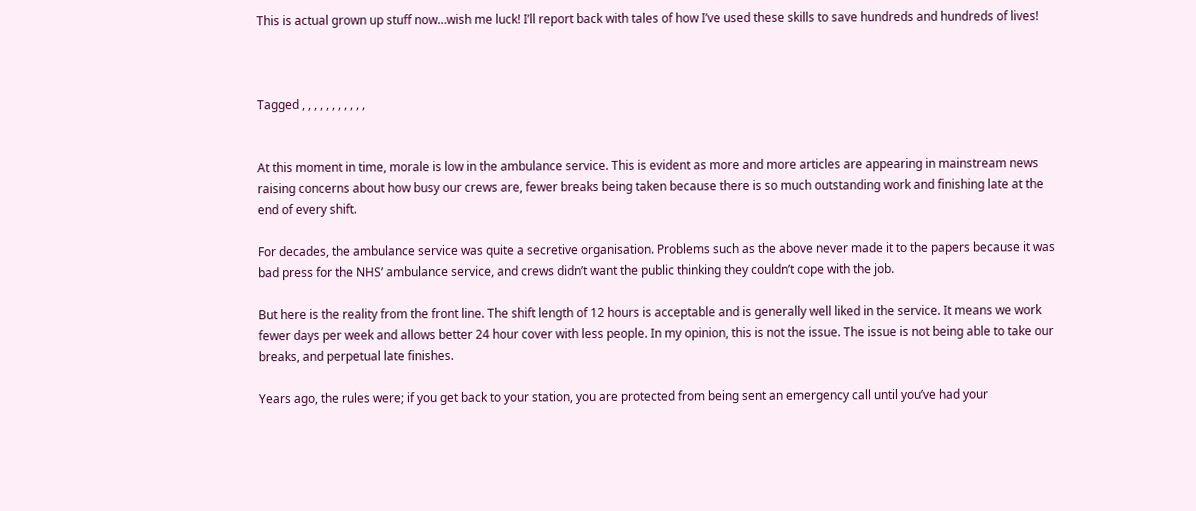This is actual grown up stuff now…wish me luck! I’ll report back with tales of how I’ve used these skills to save hundreds and hundreds of lives!



Tagged , , , , , , , , , , ,


At this moment in time, morale is low in the ambulance service. This is evident as more and more articles are appearing in mainstream news raising concerns about how busy our crews are, fewer breaks being taken because there is so much outstanding work and finishing late at the end of every shift.

For decades, the ambulance service was quite a secretive organisation. Problems such as the above never made it to the papers because it was bad press for the NHS’ ambulance service, and crews didn’t want the public thinking they couldn’t cope with the job.

But here is the reality from the front line. The shift length of 12 hours is acceptable and is generally well liked in the service. It means we work fewer days per week and allows better 24 hour cover with less people. In my opinion, this is not the issue. The issue is not being able to take our breaks, and perpetual late finishes.

Years ago, the rules were; if you get back to your station, you are protected from being sent an emergency call until you’ve had your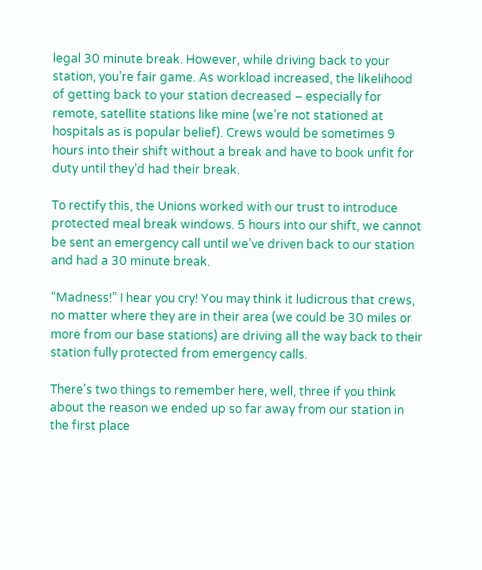legal 30 minute break. However, while driving back to your station, you’re fair game. As workload increased, the likelihood of getting back to your station decreased – especially for remote, satellite stations like mine (we’re not stationed at hospitals as is popular belief). Crews would be sometimes 9 hours into their shift without a break and have to book unfit for duty until they’d had their break.

To rectify this, the Unions worked with our trust to introduce protected meal break windows. 5 hours into our shift, we cannot be sent an emergency call until we’ve driven back to our station and had a 30 minute break.

“Madness!” I hear you cry! You may think it ludicrous that crews, no matter where they are in their area (we could be 30 miles or more from our base stations) are driving all the way back to their station fully protected from emergency calls.

There’s two things to remember here, well, three if you think about the reason we ended up so far away from our station in the first place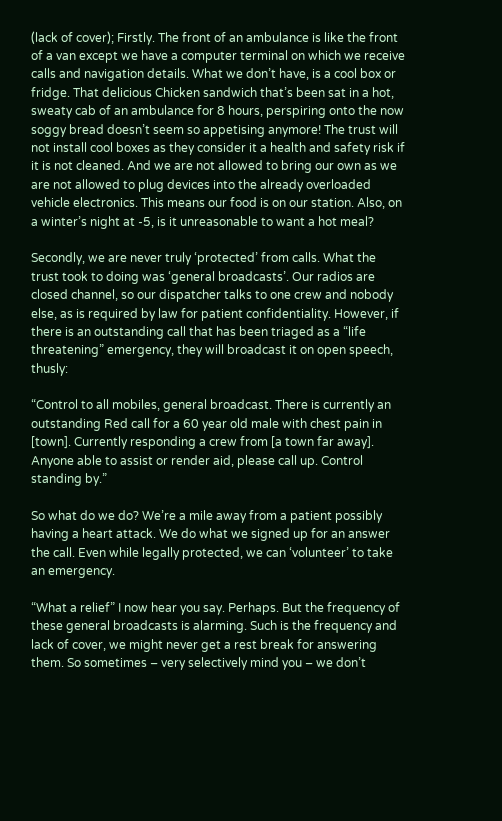(lack of cover); Firstly. The front of an ambulance is like the front of a van except we have a computer terminal on which we receive calls and navigation details. What we don’t have, is a cool box or fridge. That delicious Chicken sandwich that’s been sat in a hot, sweaty cab of an ambulance for 8 hours, perspiring onto the now soggy bread doesn’t seem so appetising anymore! The trust will not install cool boxes as they consider it a health and safety risk if it is not cleaned. And we are not allowed to bring our own as we are not allowed to plug devices into the already overloaded vehicle electronics. This means our food is on our station. Also, on a winter’s night at -5, is it unreasonable to want a hot meal?

Secondly, we are never truly ‘protected’ from calls. What the trust took to doing was ‘general broadcasts’. Our radios are closed channel, so our dispatcher talks to one crew and nobody else, as is required by law for patient confidentiality. However, if there is an outstanding call that has been triaged as a “life threatening” emergency, they will broadcast it on open speech, thusly:

“Control to all mobiles, general broadcast. There is currently an outstanding Red call for a 60 year old male with chest pain in [town]. Currently responding a crew from [a town far away]. Anyone able to assist or render aid, please call up. Control standing by.”

So what do we do? We’re a mile away from a patient possibly having a heart attack. We do what we signed up for an answer the call. Even while legally protected, we can ‘volunteer’ to take an emergency.

“What a relief” I now hear you say. Perhaps. But the frequency of these general broadcasts is alarming. Such is the frequency and lack of cover, we might never get a rest break for answering them. So sometimes – very selectively mind you – we don’t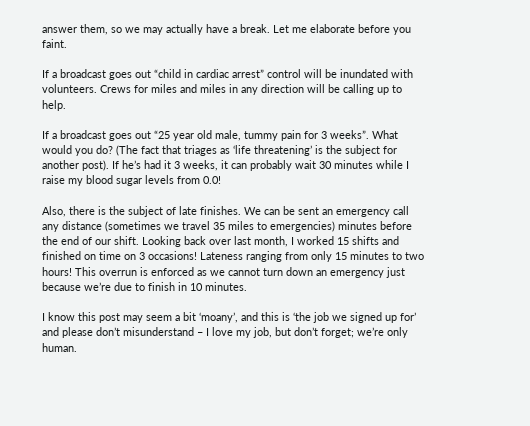answer them, so we may actually have a break. Let me elaborate before you faint.

If a broadcast goes out “child in cardiac arrest” control will be inundated with volunteers. Crews for miles and miles in any direction will be calling up to help.

If a broadcast goes out “25 year old male, tummy pain for 3 weeks”. What would you do? (The fact that triages as ‘life threatening’ is the subject for another post). If he’s had it 3 weeks, it can probably wait 30 minutes while I raise my blood sugar levels from 0.0!

Also, there is the subject of late finishes. We can be sent an emergency call any distance (sometimes we travel 35 miles to emergencies) minutes before the end of our shift. Looking back over last month, I worked 15 shifts and finished on time on 3 occasions! Lateness ranging from only 15 minutes to two hours! This overrun is enforced as we cannot turn down an emergency just because we’re due to finish in 10 minutes.

I know this post may seem a bit ‘moany’, and this is ‘the job we signed up for’ and please don’t misunderstand – I love my job, but don’t forget; we’re only human.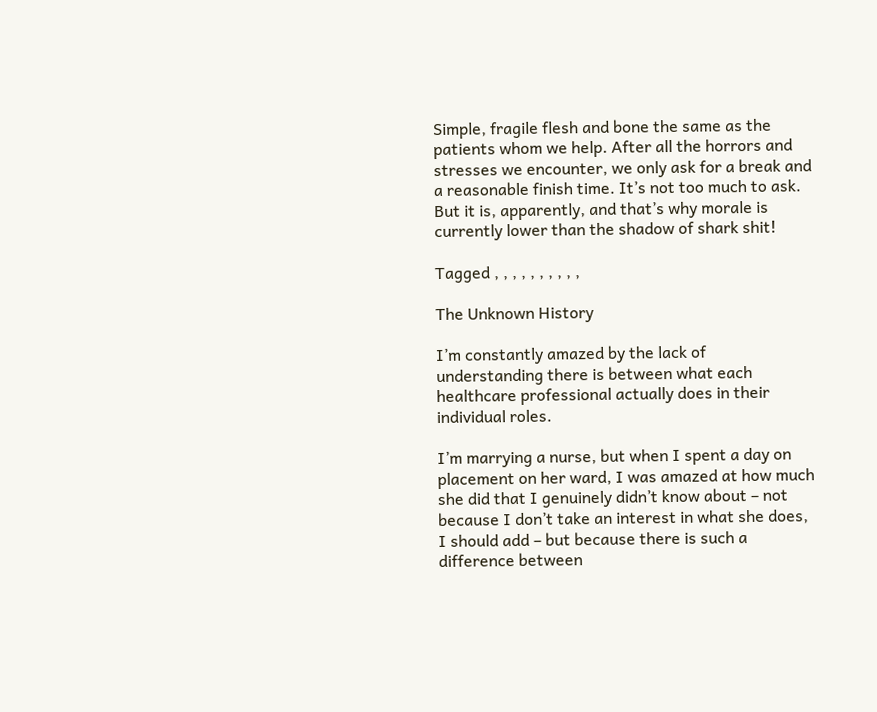Simple, fragile flesh and bone the same as the patients whom we help. After all the horrors and stresses we encounter, we only ask for a break and a reasonable finish time. It’s not too much to ask. But it is, apparently, and that’s why morale is currently lower than the shadow of shark shit!

Tagged , , , , , , , , , ,

The Unknown History

I’m constantly amazed by the lack of understanding there is between what each healthcare professional actually does in their individual roles.

I’m marrying a nurse, but when I spent a day on placement on her ward, I was amazed at how much she did that I genuinely didn’t know about – not because I don’t take an interest in what she does, I should add – but because there is such a difference between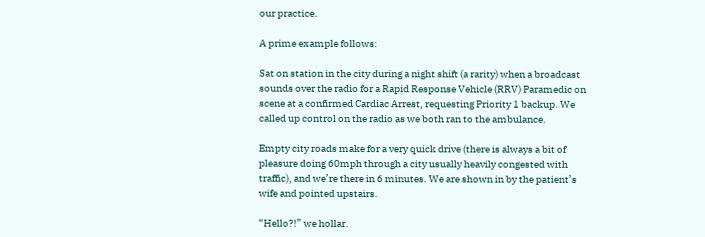our practice.

A prime example follows:

Sat on station in the city during a night shift (a rarity) when a broadcast sounds over the radio for a Rapid Response Vehicle (RRV) Paramedic on scene at a confirmed Cardiac Arrest, requesting Priority 1 backup. We called up control on the radio as we both ran to the ambulance.

Empty city roads make for a very quick drive (there is always a bit of pleasure doing 60mph through a city usually heavily congested with traffic), and we’re there in 6 minutes. We are shown in by the patient’s wife and pointed upstairs.

“Hello?!” we hollar.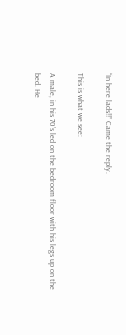“In here lads!!” Came the reply.

This is what we see:

A male, in his 70’s led on the bedroom floor with his legs up on the bed. He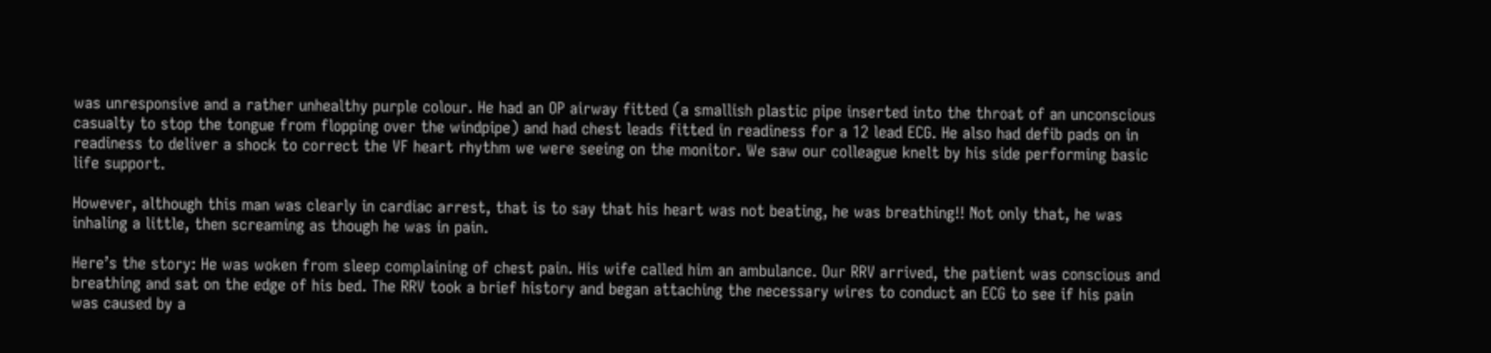was unresponsive and a rather unhealthy purple colour. He had an OP airway fitted (a smallish plastic pipe inserted into the throat of an unconscious casualty to stop the tongue from flopping over the windpipe) and had chest leads fitted in readiness for a 12 lead ECG. He also had defib pads on in readiness to deliver a shock to correct the VF heart rhythm we were seeing on the monitor. We saw our colleague knelt by his side performing basic life support.

However, although this man was clearly in cardiac arrest, that is to say that his heart was not beating, he was breathing!! Not only that, he was inhaling a little, then screaming as though he was in pain.

Here’s the story: He was woken from sleep complaining of chest pain. His wife called him an ambulance. Our RRV arrived, the patient was conscious and breathing and sat on the edge of his bed. The RRV took a brief history and began attaching the necessary wires to conduct an ECG to see if his pain was caused by a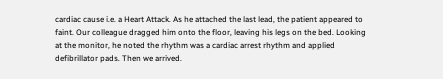cardiac cause i.e. a Heart Attack. As he attached the last lead, the patient appeared to faint. Our colleague dragged him onto the floor, leaving his legs on the bed. Looking at the monitor, he noted the rhythm was a cardiac arrest rhythm and applied defibrillator pads. Then we arrived.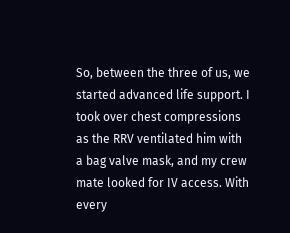So, between the three of us, we started advanced life support. I took over chest compressions as the RRV ventilated him with a bag valve mask, and my crew mate looked for IV access. With every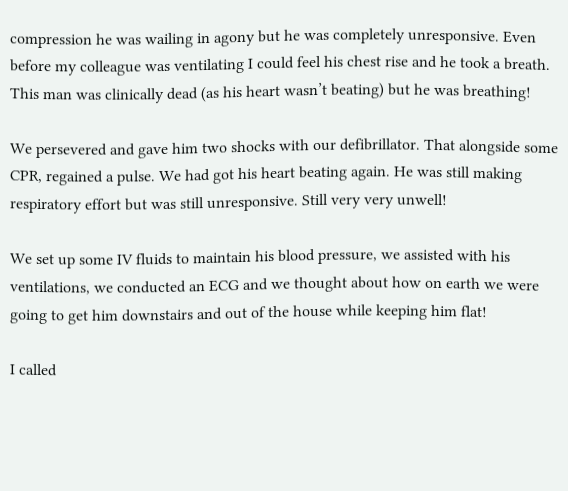compression he was wailing in agony but he was completely unresponsive. Even before my colleague was ventilating I could feel his chest rise and he took a breath. This man was clinically dead (as his heart wasn’t beating) but he was breathing!

We persevered and gave him two shocks with our defibrillator. That alongside some CPR, regained a pulse. We had got his heart beating again. He was still making respiratory effort but was still unresponsive. Still very very unwell!

We set up some IV fluids to maintain his blood pressure, we assisted with his ventilations, we conducted an ECG and we thought about how on earth we were going to get him downstairs and out of the house while keeping him flat!

I called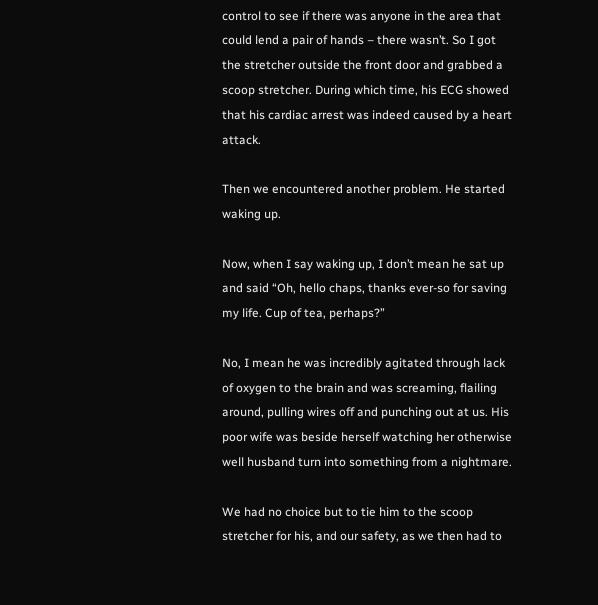control to see if there was anyone in the area that could lend a pair of hands – there wasn’t. So I got the stretcher outside the front door and grabbed a scoop stretcher. During which time, his ECG showed that his cardiac arrest was indeed caused by a heart attack.

Then we encountered another problem. He started waking up.

Now, when I say waking up, I don’t mean he sat up and said “Oh, hello chaps, thanks ever-so for saving my life. Cup of tea, perhaps?”

No, I mean he was incredibly agitated through lack of oxygen to the brain and was screaming, flailing around, pulling wires off and punching out at us. His poor wife was beside herself watching her otherwise well husband turn into something from a nightmare.

We had no choice but to tie him to the scoop stretcher for his, and our safety, as we then had to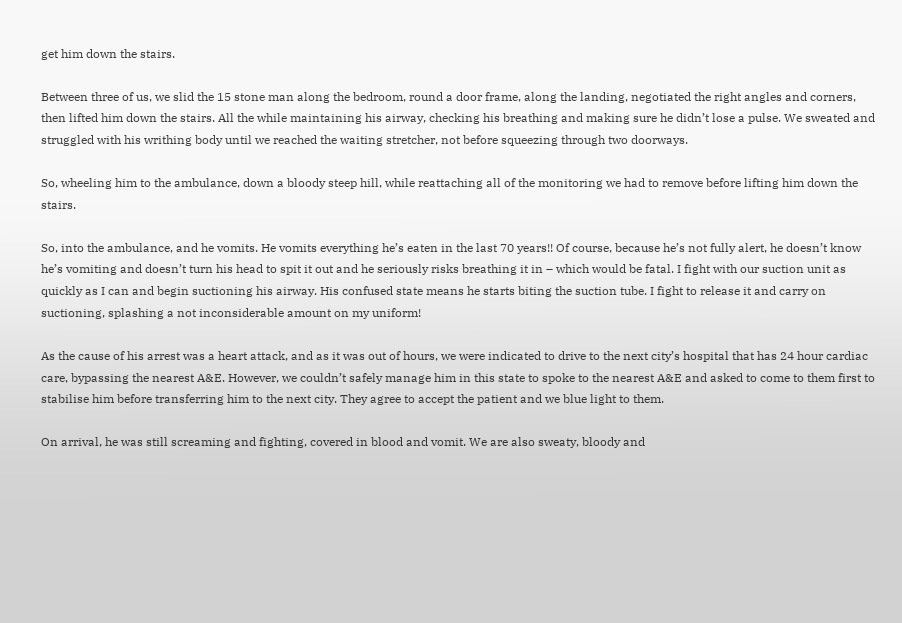get him down the stairs.

Between three of us, we slid the 15 stone man along the bedroom, round a door frame, along the landing, negotiated the right angles and corners, then lifted him down the stairs. All the while maintaining his airway, checking his breathing and making sure he didn’t lose a pulse. We sweated and struggled with his writhing body until we reached the waiting stretcher, not before squeezing through two doorways.

So, wheeling him to the ambulance, down a bloody steep hill, while reattaching all of the monitoring we had to remove before lifting him down the stairs.

So, into the ambulance, and he vomits. He vomits everything he’s eaten in the last 70 years!! Of course, because he’s not fully alert, he doesn’t know he’s vomiting and doesn’t turn his head to spit it out and he seriously risks breathing it in – which would be fatal. I fight with our suction unit as quickly as I can and begin suctioning his airway. His confused state means he starts biting the suction tube. I fight to release it and carry on suctioning, splashing a not inconsiderable amount on my uniform!

As the cause of his arrest was a heart attack, and as it was out of hours, we were indicated to drive to the next city’s hospital that has 24 hour cardiac care, bypassing the nearest A&E. However, we couldn’t safely manage him in this state to spoke to the nearest A&E and asked to come to them first to stabilise him before transferring him to the next city. They agree to accept the patient and we blue light to them.

On arrival, he was still screaming and fighting, covered in blood and vomit. We are also sweaty, bloody and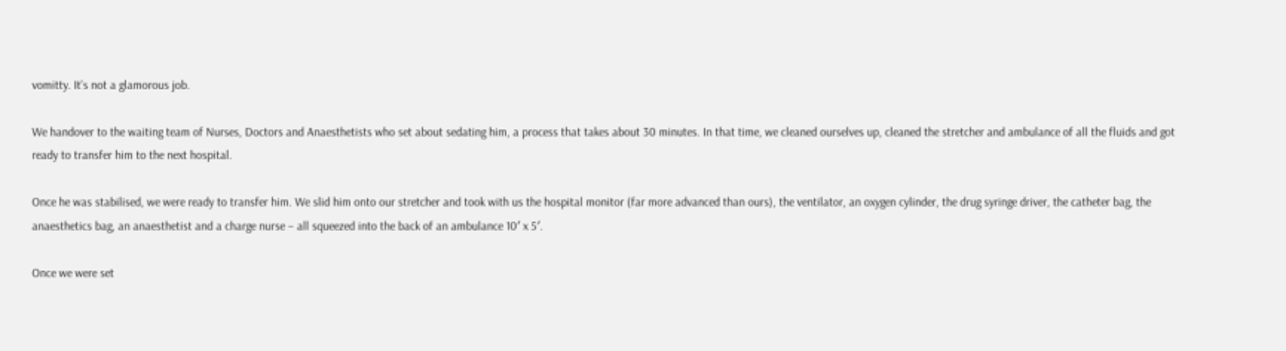vomitty. It’s not a glamorous job.

We handover to the waiting team of Nurses, Doctors and Anaesthetists who set about sedating him, a process that takes about 30 minutes. In that time, we cleaned ourselves up, cleaned the stretcher and ambulance of all the fluids and got ready to transfer him to the next hospital.

Once he was stabilised, we were ready to transfer him. We slid him onto our stretcher and took with us the hospital monitor (far more advanced than ours), the ventilator, an oxygen cylinder, the drug syringe driver, the catheter bag, the anaesthetics bag, an anaesthetist and a charge nurse – all squeezed into the back of an ambulance 10′ x 5′.

Once we were set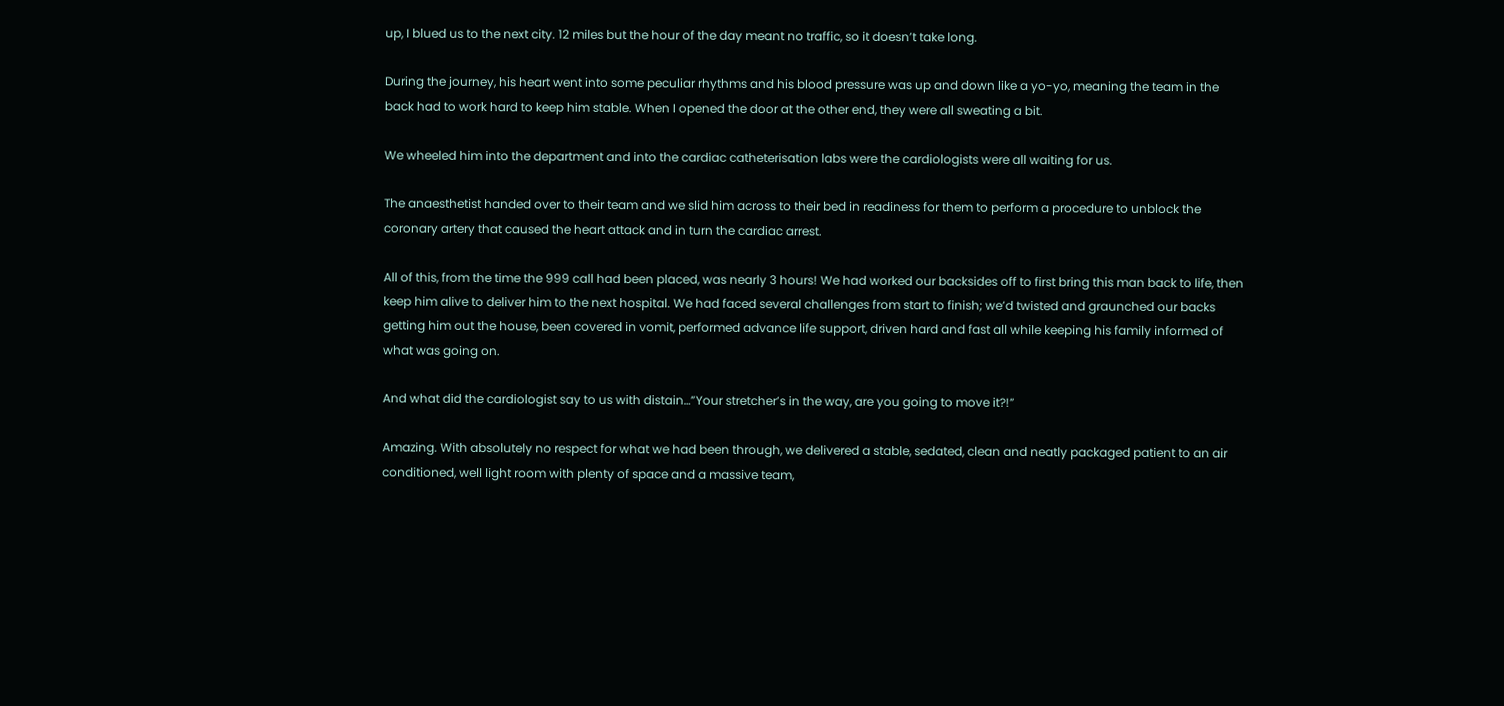up, I blued us to the next city. 12 miles but the hour of the day meant no traffic, so it doesn’t take long.

During the journey, his heart went into some peculiar rhythms and his blood pressure was up and down like a yo-yo, meaning the team in the back had to work hard to keep him stable. When I opened the door at the other end, they were all sweating a bit.

We wheeled him into the department and into the cardiac catheterisation labs were the cardiologists were all waiting for us.

The anaesthetist handed over to their team and we slid him across to their bed in readiness for them to perform a procedure to unblock the coronary artery that caused the heart attack and in turn the cardiac arrest.

All of this, from the time the 999 call had been placed, was nearly 3 hours! We had worked our backsides off to first bring this man back to life, then keep him alive to deliver him to the next hospital. We had faced several challenges from start to finish; we’d twisted and graunched our backs getting him out the house, been covered in vomit, performed advance life support, driven hard and fast all while keeping his family informed of what was going on.

And what did the cardiologist say to us with distain…”Your stretcher’s in the way, are you going to move it?!”

Amazing. With absolutely no respect for what we had been through, we delivered a stable, sedated, clean and neatly packaged patient to an air conditioned, well light room with plenty of space and a massive team,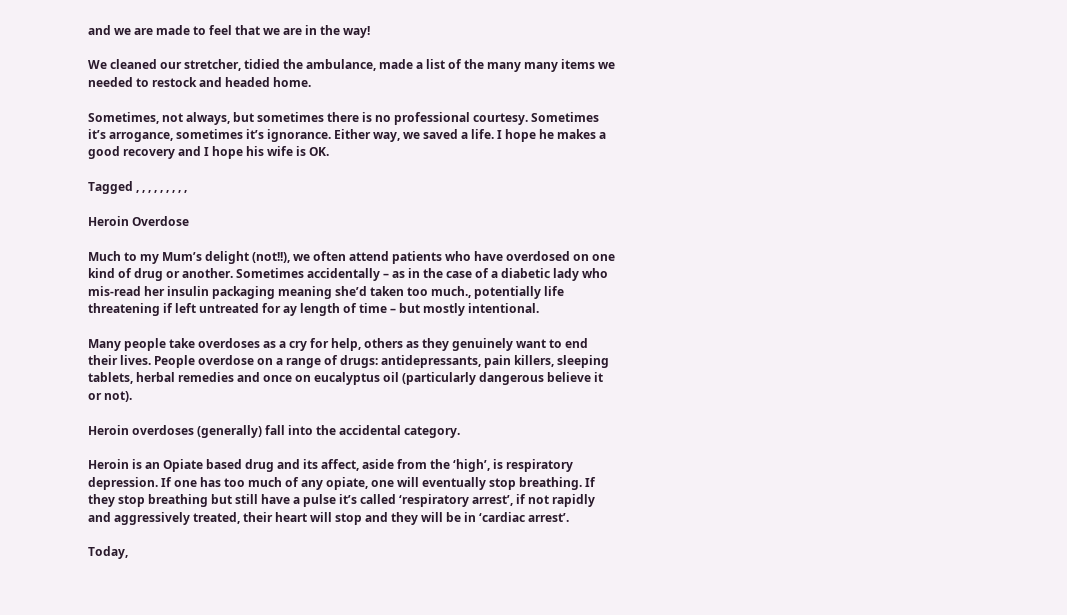and we are made to feel that we are in the way!

We cleaned our stretcher, tidied the ambulance, made a list of the many many items we needed to restock and headed home.

Sometimes, not always, but sometimes there is no professional courtesy. Sometimes it’s arrogance, sometimes it’s ignorance. Either way, we saved a life. I hope he makes a good recovery and I hope his wife is OK.

Tagged , , , , , , , , ,

Heroin Overdose

Much to my Mum’s delight (not!!), we often attend patients who have overdosed on one kind of drug or another. Sometimes accidentally – as in the case of a diabetic lady who mis-read her insulin packaging meaning she’d taken too much., potentially life threatening if left untreated for ay length of time – but mostly intentional.

Many people take overdoses as a cry for help, others as they genuinely want to end their lives. People overdose on a range of drugs: antidepressants, pain killers, sleeping tablets, herbal remedies and once on eucalyptus oil (particularly dangerous believe it or not).

Heroin overdoses (generally) fall into the accidental category.

Heroin is an Opiate based drug and its affect, aside from the ‘high’, is respiratory depression. If one has too much of any opiate, one will eventually stop breathing. If they stop breathing but still have a pulse it’s called ‘respiratory arrest’, if not rapidly and aggressively treated, their heart will stop and they will be in ‘cardiac arrest’.

Today,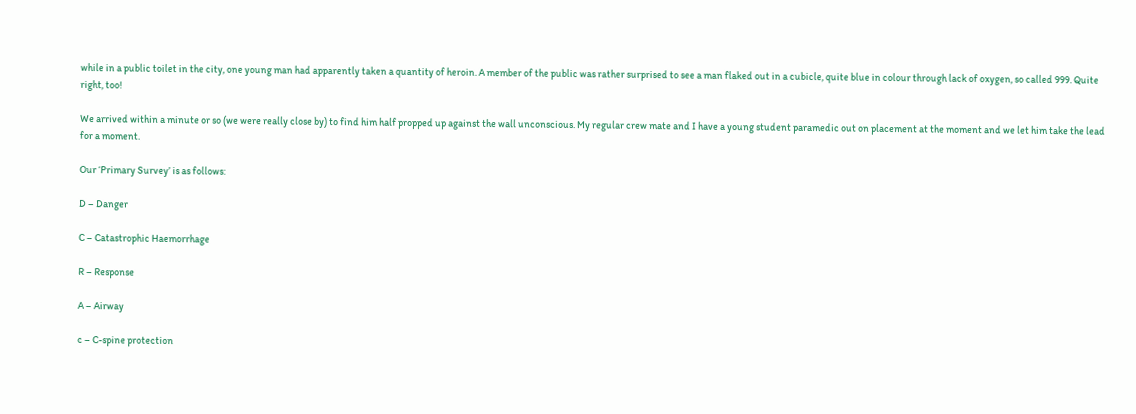while in a public toilet in the city, one young man had apparently taken a quantity of heroin. A member of the public was rather surprised to see a man flaked out in a cubicle, quite blue in colour through lack of oxygen, so called 999. Quite right, too!

We arrived within a minute or so (we were really close by) to find him half propped up against the wall unconscious. My regular crew mate and I have a young student paramedic out on placement at the moment and we let him take the lead for a moment.

Our ‘Primary Survey’ is as follows:

D – Danger

C – Catastrophic Haemorrhage

R – Response

A – Airway

c – C-spine protection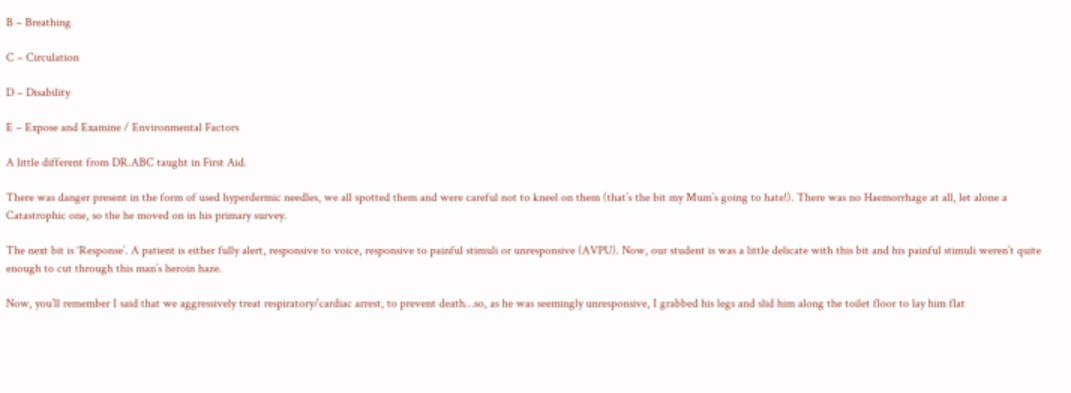B – Breathing

C – Circulation

D – Disability

E – Expose and Examine / Environmental Factors

A little different from DR.ABC taught in First Aid.

There was danger present in the form of used hyperdermic needles, we all spotted them and were careful not to kneel on them (that’s the bit my Mum’s going to hate!). There was no Haemorrhage at all, let alone a Catastrophic one, so the he moved on in his primary survey.

The next bit is ‘Response’. A patient is either fully alert, responsive to voice, responsive to painful stimuli or unresponsive (AVPU). Now, our student is was a little delicate with this bit and his painful stimuli weren’t quite enough to cut through this man’s heroin haze.

Now, you’ll remember I said that we aggressively treat respiratory/cardiac arrest, to prevent death…so, as he was seemingly unresponsive, I grabbed his legs and slid him along the toilet floor to lay him flat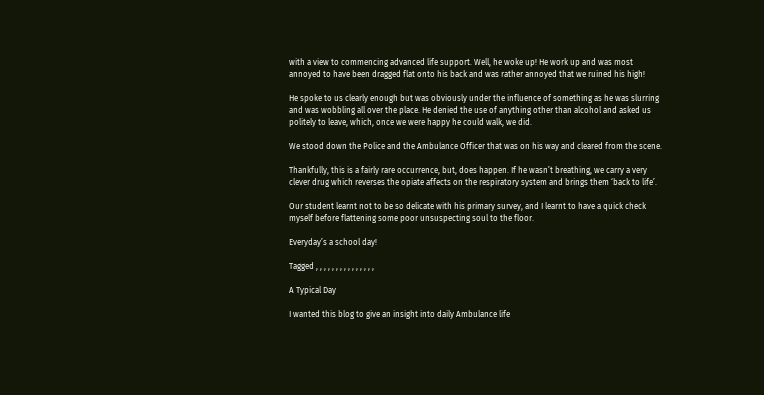with a view to commencing advanced life support. Well, he woke up! He work up and was most annoyed to have been dragged flat onto his back and was rather annoyed that we ruined his high!

He spoke to us clearly enough but was obviously under the influence of something as he was slurring and was wobbling all over the place. He denied the use of anything other than alcohol and asked us politely to leave, which, once we were happy he could walk, we did.

We stood down the Police and the Ambulance Officer that was on his way and cleared from the scene.

Thankfully, this is a fairly rare occurrence, but, does happen. If he wasn’t breathing, we carry a very clever drug which reverses the opiate affects on the respiratory system and brings them ‘back to life’.

Our student learnt not to be so delicate with his primary survey, and I learnt to have a quick check myself before flattening some poor unsuspecting soul to the floor.

Everyday’s a school day!

Tagged , , , , , , , , , , , , , , ,

A Typical Day

I wanted this blog to give an insight into daily Ambulance life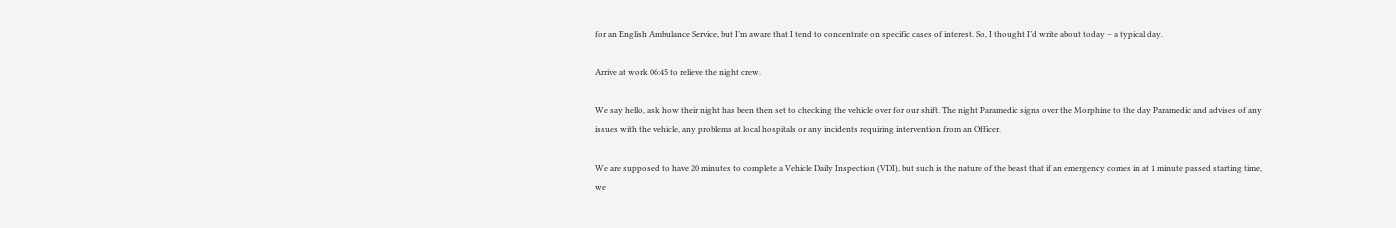for an English Ambulance Service, but I’m aware that I tend to concentrate on specific cases of interest. So, I thought I’d write about today – a typical day.

Arrive at work 06:45 to relieve the night crew.

We say hello, ask how their night has been then set to checking the vehicle over for our shift. The night Paramedic signs over the Morphine to the day Paramedic and advises of any issues with the vehicle, any problems at local hospitals or any incidents requiring intervention from an Officer.

We are supposed to have 20 minutes to complete a Vehicle Daily Inspection (VDI), but such is the nature of the beast that if an emergency comes in at 1 minute passed starting time, we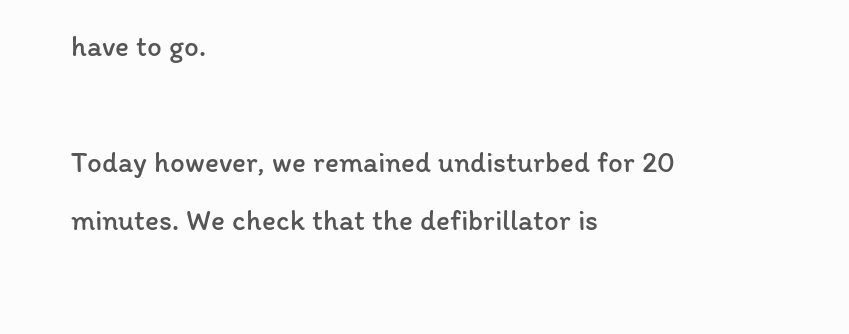have to go.

Today however, we remained undisturbed for 20 minutes. We check that the defibrillator is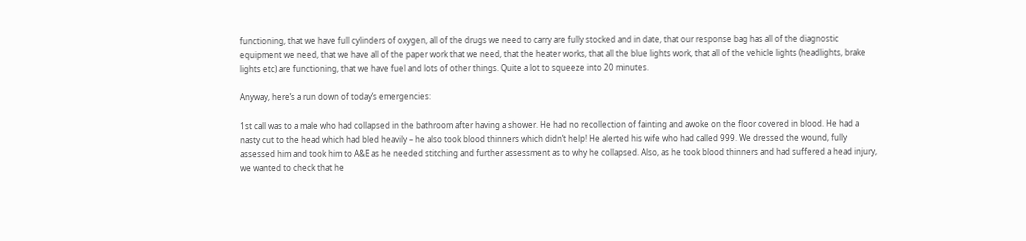functioning, that we have full cylinders of oxygen, all of the drugs we need to carry are fully stocked and in date, that our response bag has all of the diagnostic equipment we need, that we have all of the paper work that we need, that the heater works, that all the blue lights work, that all of the vehicle lights (headlights, brake lights etc) are functioning, that we have fuel and lots of other things. Quite a lot to squeeze into 20 minutes.

Anyway, here’s a run down of today’s emergencies:

1st call was to a male who had collapsed in the bathroom after having a shower. He had no recollection of fainting and awoke on the floor covered in blood. He had a nasty cut to the head which had bled heavily – he also took blood thinners which didn’t help! He alerted his wife who had called 999. We dressed the wound, fully assessed him and took him to A&E as he needed stitching and further assessment as to why he collapsed. Also, as he took blood thinners and had suffered a head injury, we wanted to check that he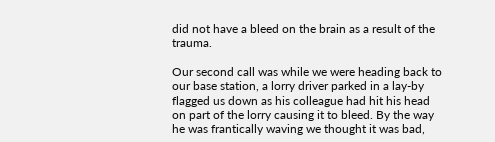did not have a bleed on the brain as a result of the trauma.

Our second call was while we were heading back to our base station, a lorry driver parked in a lay-by flagged us down as his colleague had hit his head on part of the lorry causing it to bleed. By the way he was frantically waving we thought it was bad,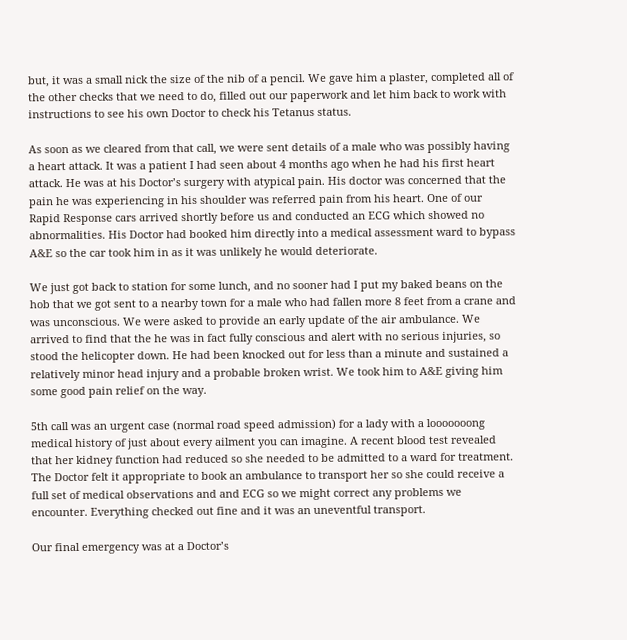but, it was a small nick the size of the nib of a pencil. We gave him a plaster, completed all of the other checks that we need to do, filled out our paperwork and let him back to work with instructions to see his own Doctor to check his Tetanus status.

As soon as we cleared from that call, we were sent details of a male who was possibly having a heart attack. It was a patient I had seen about 4 months ago when he had his first heart attack. He was at his Doctor’s surgery with atypical pain. His doctor was concerned that the pain he was experiencing in his shoulder was referred pain from his heart. One of our Rapid Response cars arrived shortly before us and conducted an ECG which showed no abnormalities. His Doctor had booked him directly into a medical assessment ward to bypass A&E so the car took him in as it was unlikely he would deteriorate.

We just got back to station for some lunch, and no sooner had I put my baked beans on the hob that we got sent to a nearby town for a male who had fallen more 8 feet from a crane and was unconscious. We were asked to provide an early update of the air ambulance. We arrived to find that the he was in fact fully conscious and alert with no serious injuries, so stood the helicopter down. He had been knocked out for less than a minute and sustained a relatively minor head injury and a probable broken wrist. We took him to A&E giving him some good pain relief on the way.

5th call was an urgent case (normal road speed admission) for a lady with a looooooong medical history of just about every ailment you can imagine. A recent blood test revealed that her kidney function had reduced so she needed to be admitted to a ward for treatment. The Doctor felt it appropriate to book an ambulance to transport her so she could receive a full set of medical observations and and ECG so we might correct any problems we encounter. Everything checked out fine and it was an uneventful transport.

Our final emergency was at a Doctor’s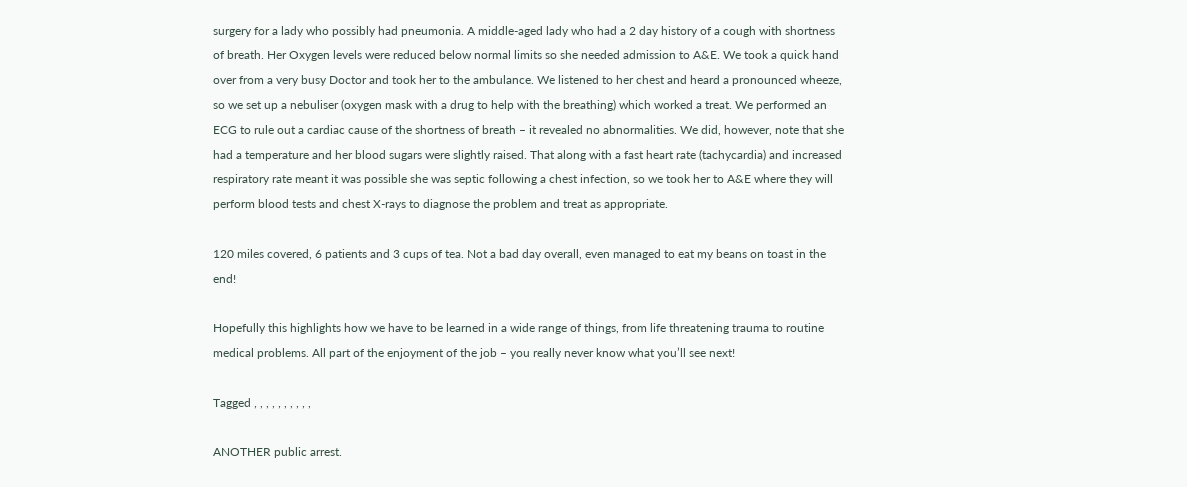surgery for a lady who possibly had pneumonia. A middle-aged lady who had a 2 day history of a cough with shortness of breath. Her Oxygen levels were reduced below normal limits so she needed admission to A&E. We took a quick hand over from a very busy Doctor and took her to the ambulance. We listened to her chest and heard a pronounced wheeze, so we set up a nebuliser (oxygen mask with a drug to help with the breathing) which worked a treat. We performed an ECG to rule out a cardiac cause of the shortness of breath – it revealed no abnormalities. We did, however, note that she had a temperature and her blood sugars were slightly raised. That along with a fast heart rate (tachycardia) and increased respiratory rate meant it was possible she was septic following a chest infection, so we took her to A&E where they will perform blood tests and chest X-rays to diagnose the problem and treat as appropriate.

120 miles covered, 6 patients and 3 cups of tea. Not a bad day overall, even managed to eat my beans on toast in the end!

Hopefully this highlights how we have to be learned in a wide range of things, from life threatening trauma to routine medical problems. All part of the enjoyment of the job – you really never know what you’ll see next!

Tagged , , , , , , , , , ,

ANOTHER public arrest.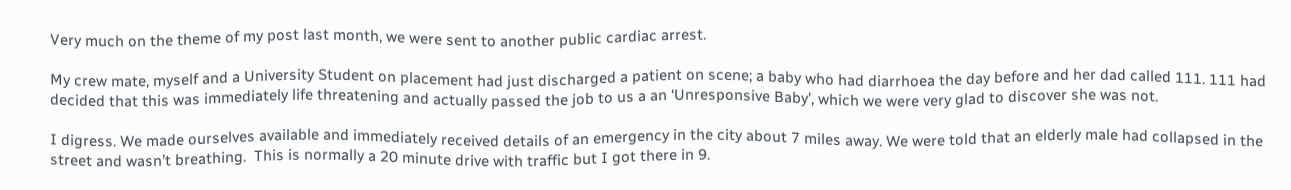Very much on the theme of my post last month, we were sent to another public cardiac arrest.

My crew mate, myself and a University Student on placement had just discharged a patient on scene; a baby who had diarrhoea the day before and her dad called 111. 111 had decided that this was immediately life threatening and actually passed the job to us a an ‘Unresponsive Baby’, which we were very glad to discover she was not.

I digress. We made ourselves available and immediately received details of an emergency in the city about 7 miles away. We were told that an elderly male had collapsed in the street and wasn’t breathing.  This is normally a 20 minute drive with traffic but I got there in 9.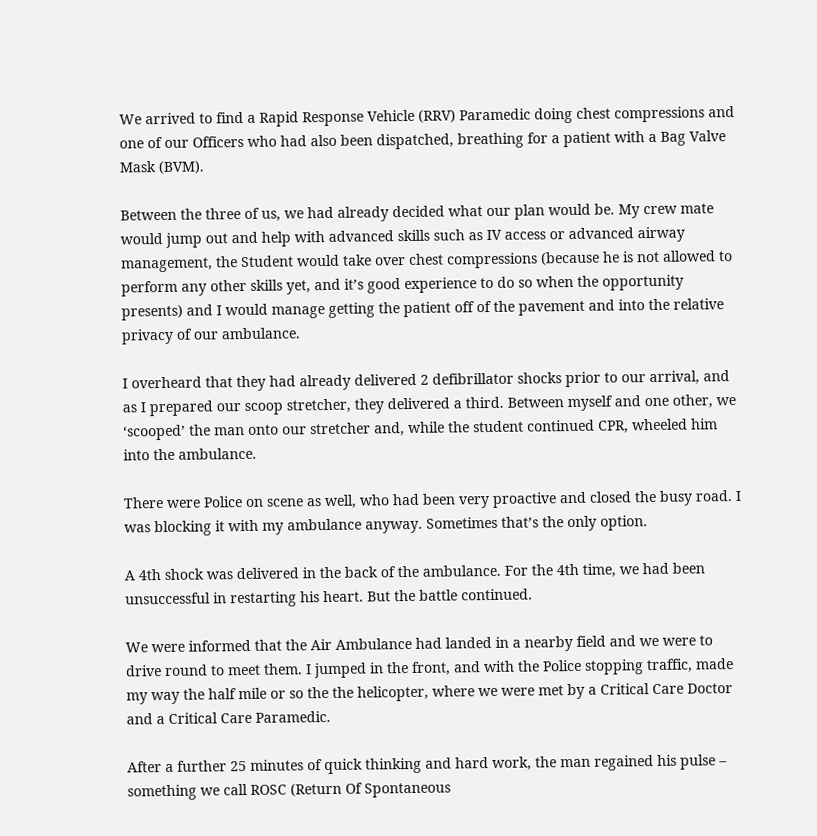We arrived to find a Rapid Response Vehicle (RRV) Paramedic doing chest compressions and one of our Officers who had also been dispatched, breathing for a patient with a Bag Valve Mask (BVM).

Between the three of us, we had already decided what our plan would be. My crew mate would jump out and help with advanced skills such as IV access or advanced airway management, the Student would take over chest compressions (because he is not allowed to perform any other skills yet, and it’s good experience to do so when the opportunity presents) and I would manage getting the patient off of the pavement and into the relative privacy of our ambulance.

I overheard that they had already delivered 2 defibrillator shocks prior to our arrival, and as I prepared our scoop stretcher, they delivered a third. Between myself and one other, we ‘scooped’ the man onto our stretcher and, while the student continued CPR, wheeled him into the ambulance.

There were Police on scene as well, who had been very proactive and closed the busy road. I was blocking it with my ambulance anyway. Sometimes that’s the only option.

A 4th shock was delivered in the back of the ambulance. For the 4th time, we had been unsuccessful in restarting his heart. But the battle continued.

We were informed that the Air Ambulance had landed in a nearby field and we were to drive round to meet them. I jumped in the front, and with the Police stopping traffic, made my way the half mile or so the the helicopter, where we were met by a Critical Care Doctor and a Critical Care Paramedic.

After a further 25 minutes of quick thinking and hard work, the man regained his pulse – something we call ROSC (Return Of Spontaneous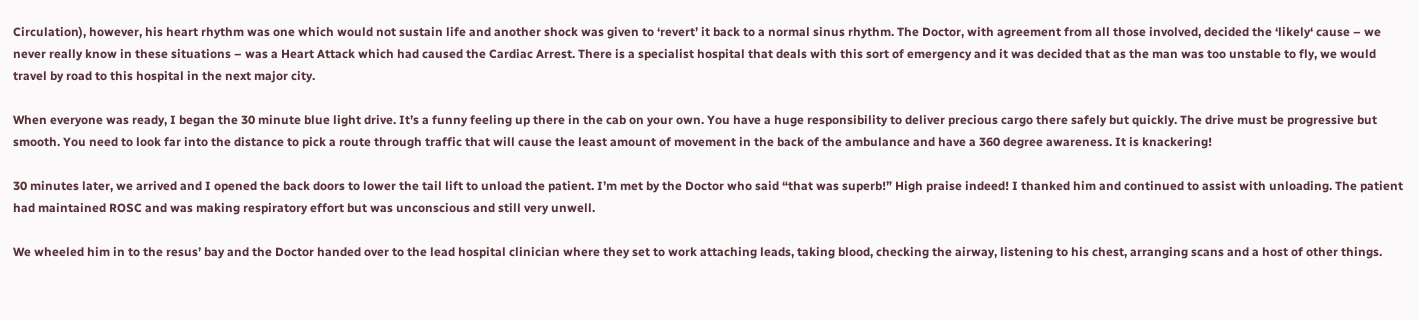Circulation), however, his heart rhythm was one which would not sustain life and another shock was given to ‘revert’ it back to a normal sinus rhythm. The Doctor, with agreement from all those involved, decided the ‘likely‘ cause – we never really know in these situations – was a Heart Attack which had caused the Cardiac Arrest. There is a specialist hospital that deals with this sort of emergency and it was decided that as the man was too unstable to fly, we would travel by road to this hospital in the next major city.

When everyone was ready, I began the 30 minute blue light drive. It’s a funny feeling up there in the cab on your own. You have a huge responsibility to deliver precious cargo there safely but quickly. The drive must be progressive but smooth. You need to look far into the distance to pick a route through traffic that will cause the least amount of movement in the back of the ambulance and have a 360 degree awareness. It is knackering!

30 minutes later, we arrived and I opened the back doors to lower the tail lift to unload the patient. I’m met by the Doctor who said “that was superb!” High praise indeed! I thanked him and continued to assist with unloading. The patient had maintained ROSC and was making respiratory effort but was unconscious and still very unwell.

We wheeled him in to the resus’ bay and the Doctor handed over to the lead hospital clinician where they set to work attaching leads, taking blood, checking the airway, listening to his chest, arranging scans and a host of other things.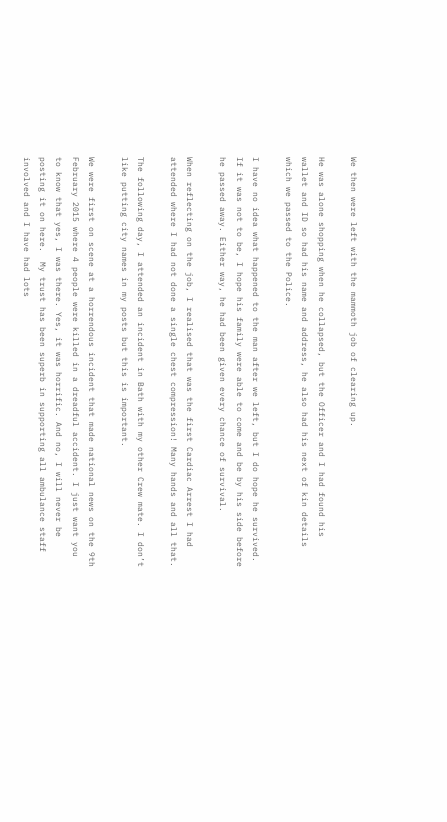We then were left with the mammoth job of clearing up.

He was alone shopping when he collapsed, but the Officer and I had found his wallet and ID so had his name and address, he also had his next of kin details which we passed to the Police.

I have no idea what happened to the man after we left, but I do hope he survived. If it was not to be, I hope his family were able to come and be by his side before he passed away. Either way, he had been given every chance of survival.

When reflecting on the job, I realised that was the first Cardiac Arrest I had attended where I had not done a single chest compression! Many hands and all that.

The following day, I attended an incident in Bath with my other Crew mate. I don’t like putting city names in my posts but this is important.

We were first on scene at a horrendous incident that made national news on the 9th February 2015 where 4 people were killed in a dreadful accident. I just want you to know that yes, I was there. Yes, it was horrific. And no, I will never be posting it on here.  My trust has been superb in supporting all ambulance staff involved and I have had lots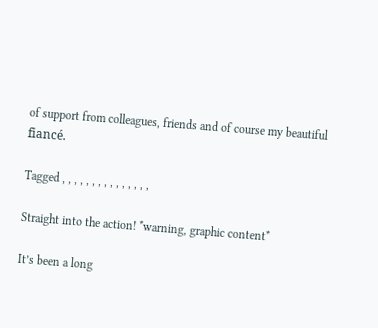of support from colleagues, friends and of course my beautiful fiancé.

Tagged , , , , , , , , , , , , , , ,

Straight into the action! *warning, graphic content*

It’s been a long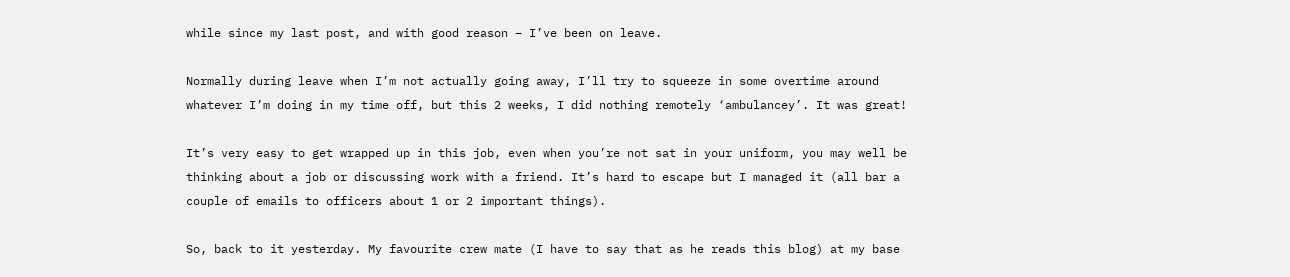while since my last post, and with good reason – I’ve been on leave.

Normally during leave when I’m not actually going away, I’ll try to squeeze in some overtime around whatever I’m doing in my time off, but this 2 weeks, I did nothing remotely ‘ambulancey’. It was great!

It’s very easy to get wrapped up in this job, even when you’re not sat in your uniform, you may well be thinking about a job or discussing work with a friend. It’s hard to escape but I managed it (all bar a couple of emails to officers about 1 or 2 important things).

So, back to it yesterday. My favourite crew mate (I have to say that as he reads this blog) at my base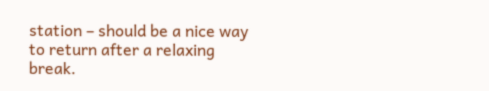station – should be a nice way to return after a relaxing break.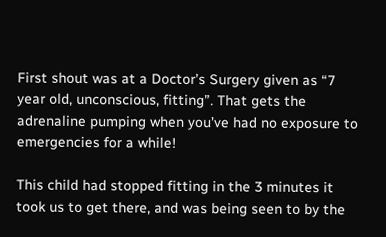First shout was at a Doctor’s Surgery given as “7 year old, unconscious, fitting”. That gets the adrenaline pumping when you’ve had no exposure to emergencies for a while!

This child had stopped fitting in the 3 minutes it took us to get there, and was being seen to by the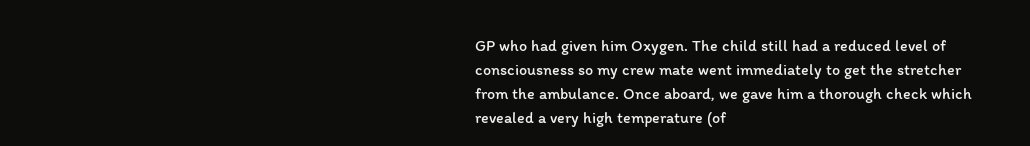GP who had given him Oxygen. The child still had a reduced level of consciousness so my crew mate went immediately to get the stretcher from the ambulance. Once aboard, we gave him a thorough check which revealed a very high temperature (of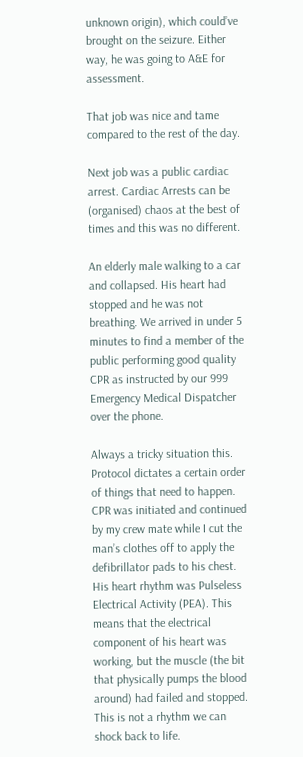unknown origin), which could’ve brought on the seizure. Either way, he was going to A&E for assessment.

That job was nice and tame compared to the rest of the day.

Next job was a public cardiac arrest. Cardiac Arrests can be (organised) chaos at the best of times and this was no different.

An elderly male walking to a car and collapsed. His heart had stopped and he was not breathing. We arrived in under 5 minutes to find a member of the public performing good quality CPR as instructed by our 999 Emergency Medical Dispatcher over the phone.

Always a tricky situation this. Protocol dictates a certain order of things that need to happen. CPR was initiated and continued by my crew mate while I cut the man’s clothes off to apply the defibrillator pads to his chest. His heart rhythm was Pulseless Electrical Activity (PEA). This means that the electrical component of his heart was working, but the muscle (the bit that physically pumps the blood around) had failed and stopped. This is not a rhythm we can shock back to life.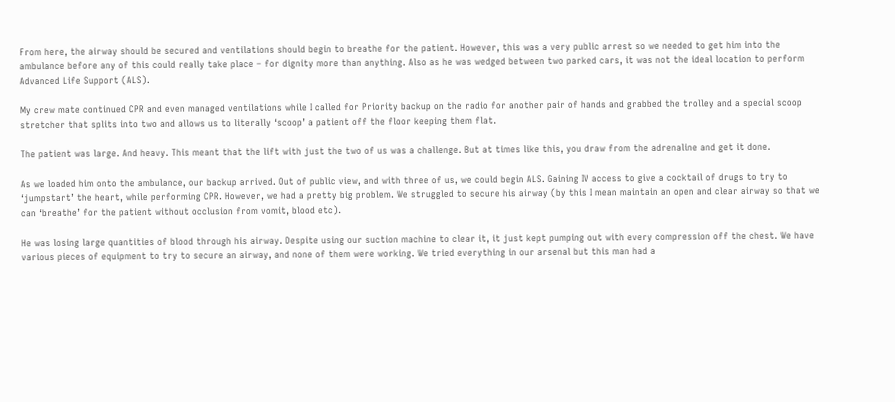From here, the airway should be secured and ventilations should begin to breathe for the patient. However, this was a very public arrest so we needed to get him into the ambulance before any of this could really take place – for dignity more than anything. Also as he was wedged between two parked cars, it was not the ideal location to perform Advanced Life Support (ALS).

My crew mate continued CPR and even managed ventilations while I called for Priority backup on the radio for another pair of hands and grabbed the trolley and a special scoop stretcher that splits into two and allows us to literally ‘scoop’ a patient off the floor keeping them flat.

The patient was large. And heavy. This meant that the lift with just the two of us was a challenge. But at times like this, you draw from the adrenaline and get it done.

As we loaded him onto the ambulance, our backup arrived. Out of public view, and with three of us, we could begin ALS. Gaining IV access to give a cocktail of drugs to try to ‘jumpstart’ the heart, while performing CPR. However, we had a pretty big problem. We struggled to secure his airway (by this I mean maintain an open and clear airway so that we can ‘breathe’ for the patient without occlusion from vomit, blood etc).

He was losing large quantities of blood through his airway. Despite using our suction machine to clear it, it just kept pumping out with every compression off the chest. We have various pieces of equipment to try to secure an airway, and none of them were working. We tried everything in our arsenal but this man had a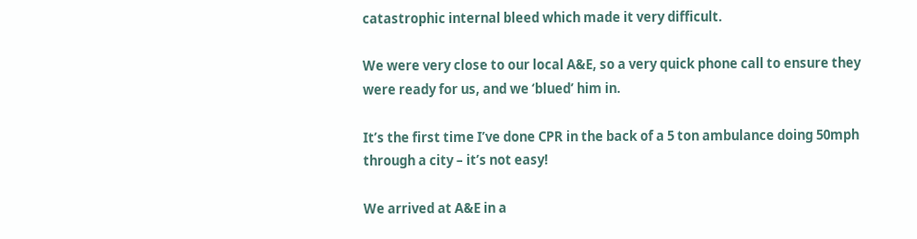catastrophic internal bleed which made it very difficult.

We were very close to our local A&E, so a very quick phone call to ensure they were ready for us, and we ‘blued’ him in.

It’s the first time I’ve done CPR in the back of a 5 ton ambulance doing 50mph through a city – it’s not easy!

We arrived at A&E in a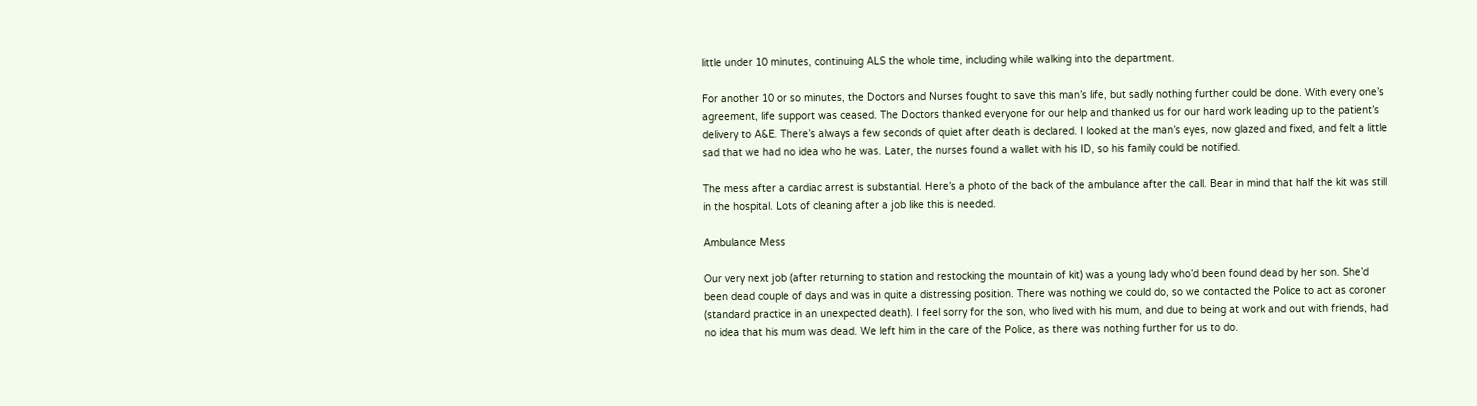little under 10 minutes, continuing ALS the whole time, including while walking into the department.

For another 10 or so minutes, the Doctors and Nurses fought to save this man’s life, but sadly nothing further could be done. With every one’s agreement, life support was ceased. The Doctors thanked everyone for our help and thanked us for our hard work leading up to the patient’s delivery to A&E. There’s always a few seconds of quiet after death is declared. I looked at the man’s eyes, now glazed and fixed, and felt a little sad that we had no idea who he was. Later, the nurses found a wallet with his ID, so his family could be notified.

The mess after a cardiac arrest is substantial. Here’s a photo of the back of the ambulance after the call. Bear in mind that half the kit was still in the hospital. Lots of cleaning after a job like this is needed.

Ambulance Mess

Our very next job (after returning to station and restocking the mountain of kit) was a young lady who’d been found dead by her son. She’d been dead couple of days and was in quite a distressing position. There was nothing we could do, so we contacted the Police to act as coroner (standard practice in an unexpected death). I feel sorry for the son, who lived with his mum, and due to being at work and out with friends, had no idea that his mum was dead. We left him in the care of the Police, as there was nothing further for us to do.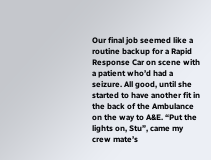Our final job seemed like a routine backup for a Rapid Response Car on scene with a patient who’d had a seizure. All good, until she started to have another fit in the back of the Ambulance on the way to A&E. “Put the lights on, Stu”, came my crew mate’s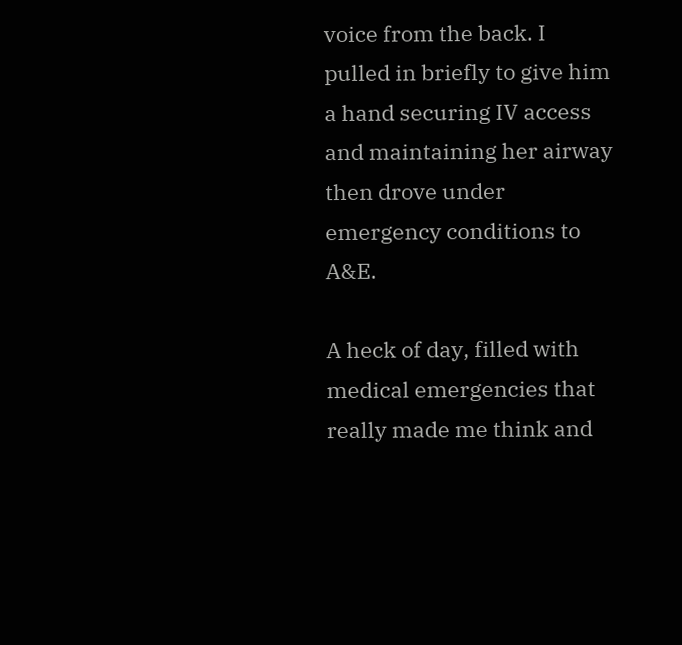voice from the back. I pulled in briefly to give him a hand securing IV access and maintaining her airway then drove under emergency conditions to A&E.

A heck of day, filled with medical emergencies that really made me think and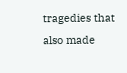tragedies that also made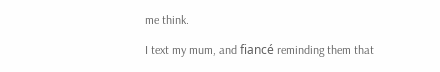me think.

I text my mum, and fiancé reminding them that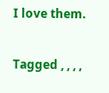I love them.

Tagged , , , ,